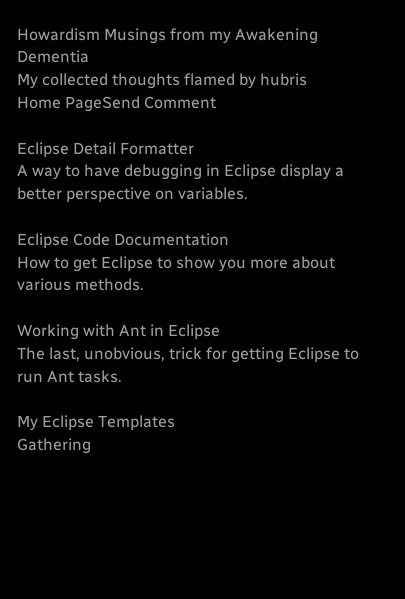Howardism Musings from my Awakening Dementia
My collected thoughts flamed by hubris
Home PageSend Comment

Eclipse Detail Formatter
A way to have debugging in Eclipse display a better perspective on variables.

Eclipse Code Documentation
How to get Eclipse to show you more about various methods.

Working with Ant in Eclipse
The last, unobvious, trick for getting Eclipse to run Ant tasks.

My Eclipse Templates
Gathering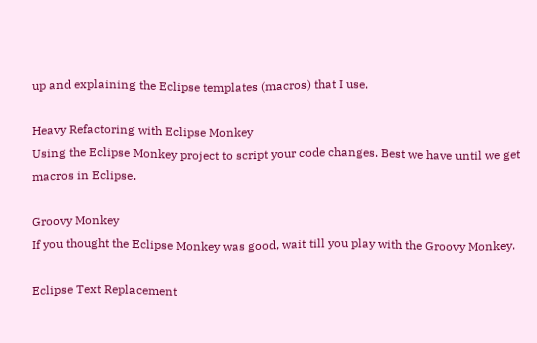up and explaining the Eclipse templates (macros) that I use.

Heavy Refactoring with Eclipse Monkey
Using the Eclipse Monkey project to script your code changes. Best we have until we get macros in Eclipse.

Groovy Monkey
If you thought the Eclipse Monkey was good, wait till you play with the Groovy Monkey.

Eclipse Text Replacement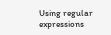Using regular expressions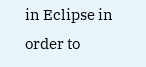in Eclipse in order to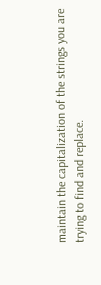maintain the capitalization of the strings you are trying to find and replace.